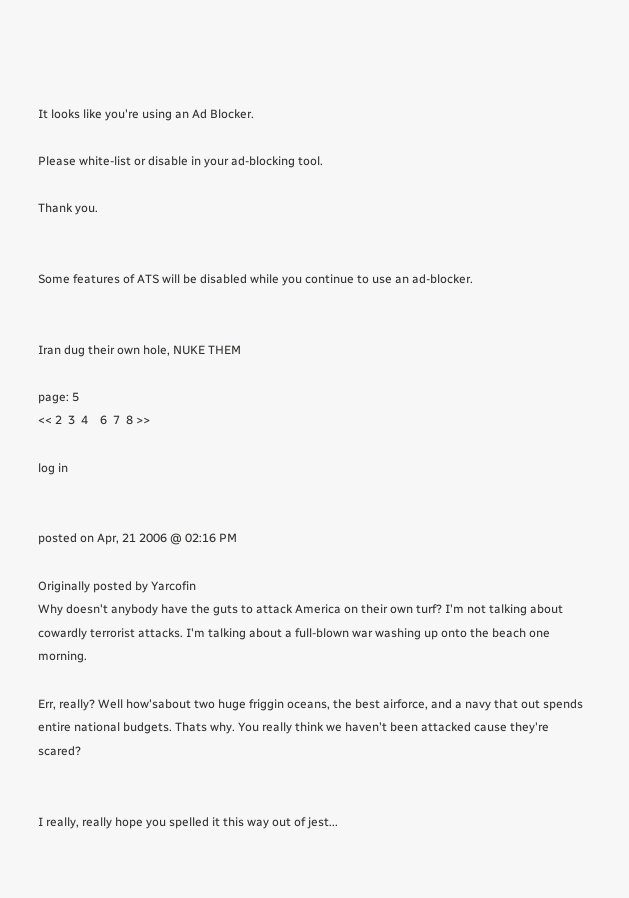It looks like you're using an Ad Blocker.

Please white-list or disable in your ad-blocking tool.

Thank you.


Some features of ATS will be disabled while you continue to use an ad-blocker.


Iran dug their own hole, NUKE THEM

page: 5
<< 2  3  4    6  7  8 >>

log in


posted on Apr, 21 2006 @ 02:16 PM

Originally posted by Yarcofin
Why doesn't anybody have the guts to attack America on their own turf? I'm not talking about cowardly terrorist attacks. I'm talking about a full-blown war washing up onto the beach one morning.

Err, really? Well how'sabout two huge friggin oceans, the best airforce, and a navy that out spends entire national budgets. Thats why. You really think we haven't been attacked cause they're scared?


I really, really hope you spelled it this way out of jest...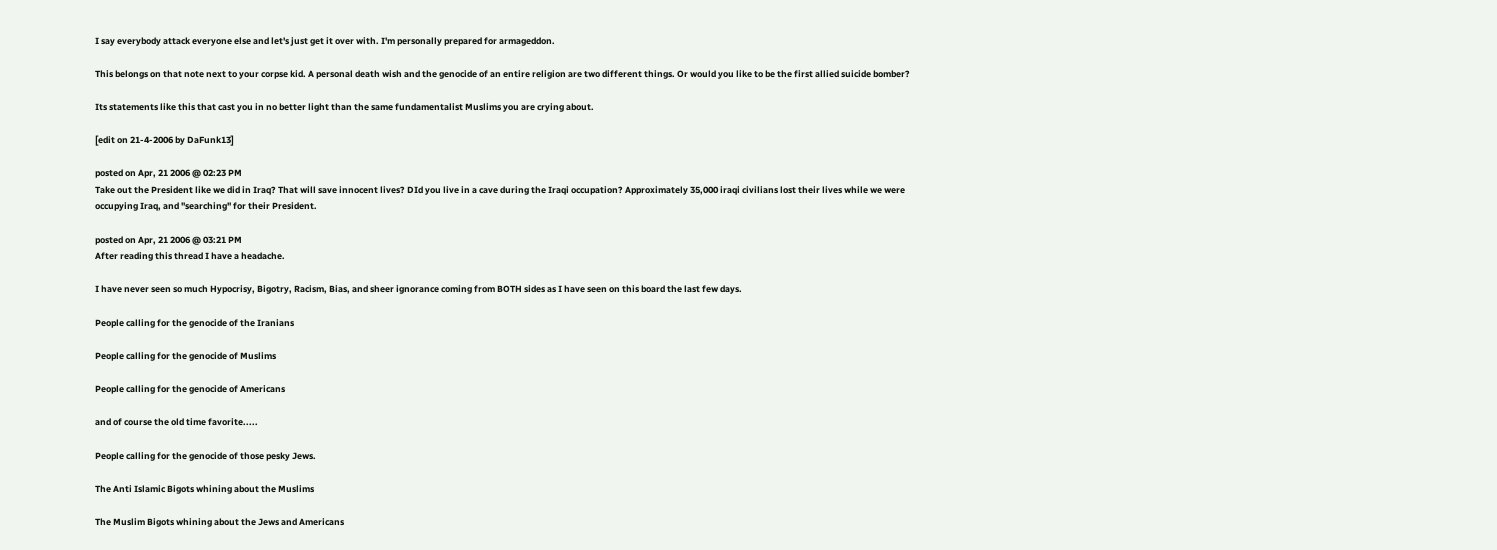I say everybody attack everyone else and let's just get it over with. I'm personally prepared for armageddon.

This belongs on that note next to your corpse kid. A personal death wish and the genocide of an entire religion are two different things. Or would you like to be the first allied suicide bomber?

Its statements like this that cast you in no better light than the same fundamentalist Muslims you are crying about.

[edit on 21-4-2006 by DaFunk13]

posted on Apr, 21 2006 @ 02:23 PM
Take out the President like we did in Iraq? That will save innocent lives? DId you live in a cave during the Iraqi occupation? Approximately 35,000 iraqi civilians lost their lives while we were occupying Iraq, and "searching" for their President.

posted on Apr, 21 2006 @ 03:21 PM
After reading this thread I have a headache.

I have never seen so much Hypocrisy, Bigotry, Racism, Bias, and sheer ignorance coming from BOTH sides as I have seen on this board the last few days.

People calling for the genocide of the Iranians

People calling for the genocide of Muslims

People calling for the genocide of Americans

and of course the old time favorite.....

People calling for the genocide of those pesky Jews.

The Anti Islamic Bigots whining about the Muslims

The Muslim Bigots whining about the Jews and Americans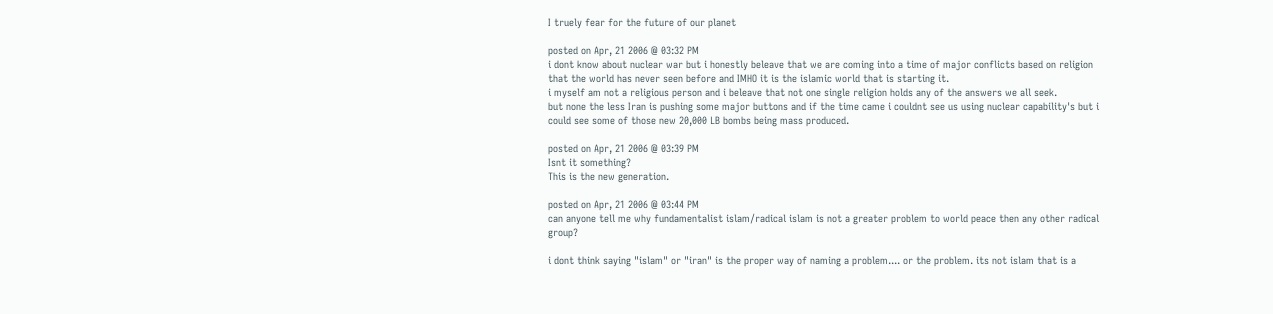I truely fear for the future of our planet

posted on Apr, 21 2006 @ 03:32 PM
i dont know about nuclear war but i honestly beleave that we are coming into a time of major conflicts based on religion that the world has never seen before and IMHO it is the islamic world that is starting it.
i myself am not a religious person and i beleave that not one single religion holds any of the answers we all seek.
but none the less Iran is pushing some major buttons and if the time came i couldnt see us using nuclear capability's but i could see some of those new 20,000 LB bombs being mass produced.

posted on Apr, 21 2006 @ 03:39 PM
Isnt it something?
This is the new generation.

posted on Apr, 21 2006 @ 03:44 PM
can anyone tell me why fundamentalist islam/radical islam is not a greater problem to world peace then any other radical group?

i dont think saying "islam" or "iran" is the proper way of naming a problem.... or the problem. its not islam that is a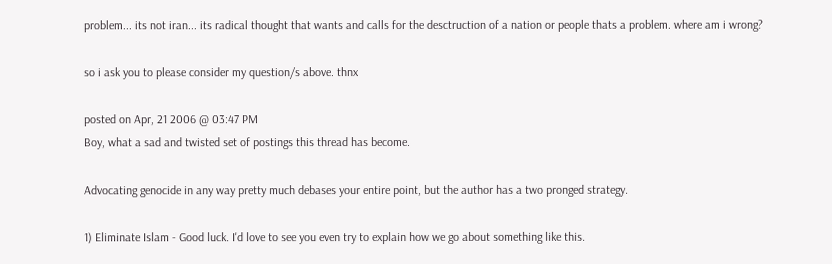problem... its not iran... its radical thought that wants and calls for the desctruction of a nation or people thats a problem. where am i wrong?

so i ask you to please consider my question/s above. thnx

posted on Apr, 21 2006 @ 03:47 PM
Boy, what a sad and twisted set of postings this thread has become.

Advocating genocide in any way pretty much debases your entire point, but the author has a two pronged strategy.

1) Eliminate Islam - Good luck. I'd love to see you even try to explain how we go about something like this.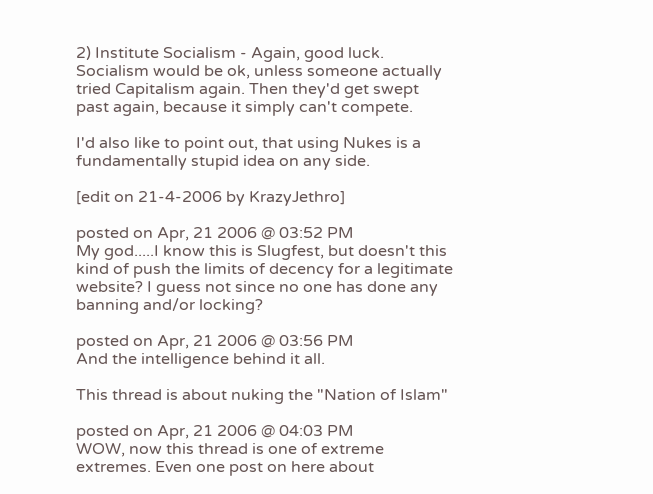2) Institute Socialism - Again, good luck. Socialism would be ok, unless someone actually tried Capitalism again. Then they'd get swept past again, because it simply can't compete.

I'd also like to point out, that using Nukes is a fundamentally stupid idea on any side.

[edit on 21-4-2006 by KrazyJethro]

posted on Apr, 21 2006 @ 03:52 PM
My god.....I know this is Slugfest, but doesn't this kind of push the limits of decency for a legitimate website? I guess not since no one has done any banning and/or locking?

posted on Apr, 21 2006 @ 03:56 PM
And the intelligence behind it all.

This thread is about nuking the "Nation of Islam"

posted on Apr, 21 2006 @ 04:03 PM
WOW, now this thread is one of extreme extremes. Even one post on here about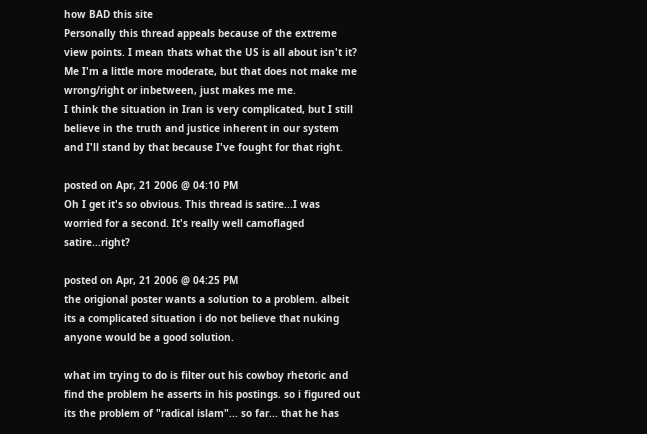how BAD this site
Personally this thread appeals because of the extreme view points. I mean thats what the US is all about isn't it? Me I'm a little more moderate, but that does not make me wrong/right or inbetween, just makes me me.
I think the situation in Iran is very complicated, but I still believe in the truth and justice inherent in our system and I'll stand by that because I've fought for that right.

posted on Apr, 21 2006 @ 04:10 PM
Oh I get it's so obvious. This thread is satire...I was worried for a second. It's really well camoflaged satire...right?

posted on Apr, 21 2006 @ 04:25 PM
the origional poster wants a solution to a problem. albeit its a complicated situation i do not believe that nuking anyone would be a good solution.

what im trying to do is filter out his cowboy rhetoric and find the problem he asserts in his postings. so i figured out its the problem of "radical islam"... so far... that he has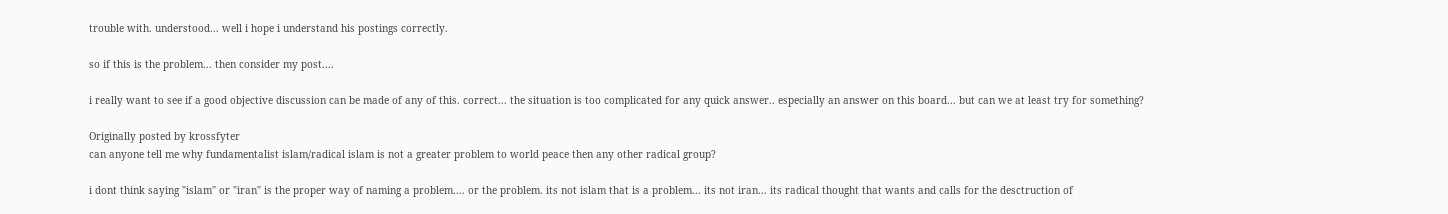trouble with. understood... well i hope i understand his postings correctly.

so if this is the problem... then consider my post....

i really want to see if a good objective discussion can be made of any of this. correct... the situation is too complicated for any quick answer.. especially an answer on this board... but can we at least try for something?

Originally posted by krossfyter
can anyone tell me why fundamentalist islam/radical islam is not a greater problem to world peace then any other radical group?

i dont think saying "islam" or "iran" is the proper way of naming a problem.... or the problem. its not islam that is a problem... its not iran... its radical thought that wants and calls for the desctruction of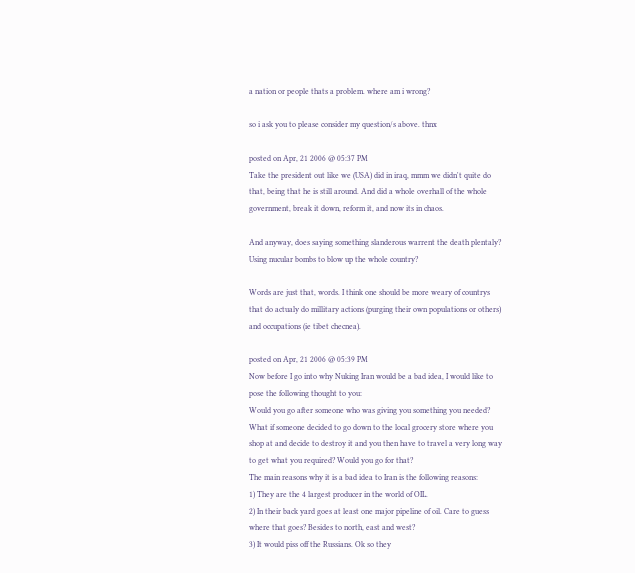a nation or people thats a problem. where am i wrong?

so i ask you to please consider my question/s above. thnx

posted on Apr, 21 2006 @ 05:37 PM
Take the president out like we (USA) did in iraq, mmm we didn't quite do that, being that he is still around. And did a whole overhall of the whole government, break it down, reform it, and now its in chaos.

And anyway, does saying something slanderous warrent the death plentaly? Using nucular bombs to blow up the whole country?

Words are just that, words. I think one should be more weary of countrys that do actualy do millitary actions (purging their own populations or others) and occupations (ie tibet checnea).

posted on Apr, 21 2006 @ 05:39 PM
Now before I go into why Nuking Iran would be a bad idea, I would like to pose the following thought to you:
Would you go after someone who was giving you something you needed? What if someone decided to go down to the local grocery store where you shop at and decide to destroy it and you then have to travel a very long way to get what you required? Would you go for that?
The main reasons why it is a bad idea to Iran is the following reasons:
1) They are the 4 largest producer in the world of OIL.
2) In their back yard goes at least one major pipeline of oil. Care to guess where that goes? Besides to north, east and west?
3) It would piss off the Russians. Ok so they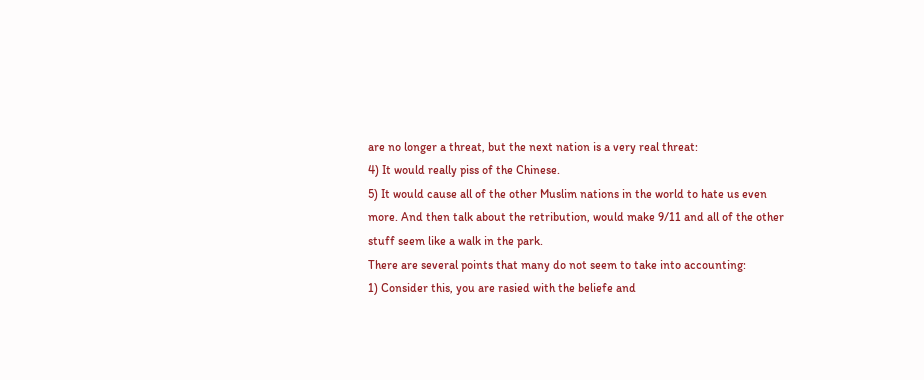are no longer a threat, but the next nation is a very real threat:
4) It would really piss of the Chinese.
5) It would cause all of the other Muslim nations in the world to hate us even more. And then talk about the retribution, would make 9/11 and all of the other stuff seem like a walk in the park.
There are several points that many do not seem to take into accounting:
1) Consider this, you are rasied with the beliefe and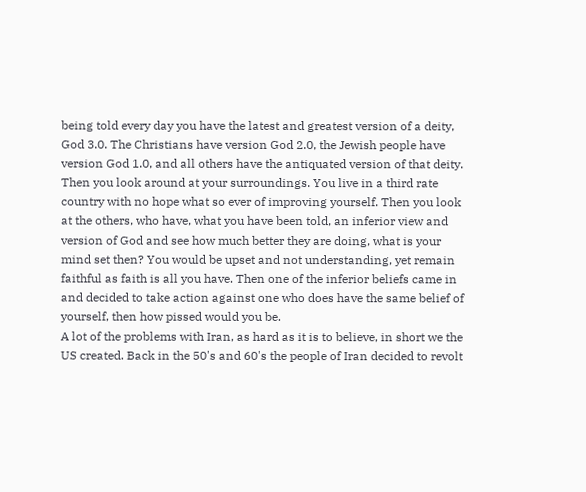being told every day you have the latest and greatest version of a deity, God 3.0. The Christians have version God 2.0, the Jewish people have version God 1.0, and all others have the antiquated version of that deity. Then you look around at your surroundings. You live in a third rate country with no hope what so ever of improving yourself. Then you look at the others, who have, what you have been told, an inferior view and version of God and see how much better they are doing, what is your mind set then? You would be upset and not understanding, yet remain faithful as faith is all you have. Then one of the inferior beliefs came in and decided to take action against one who does have the same belief of yourself, then how pissed would you be.
A lot of the problems with Iran, as hard as it is to believe, in short we the US created. Back in the 50's and 60's the people of Iran decided to revolt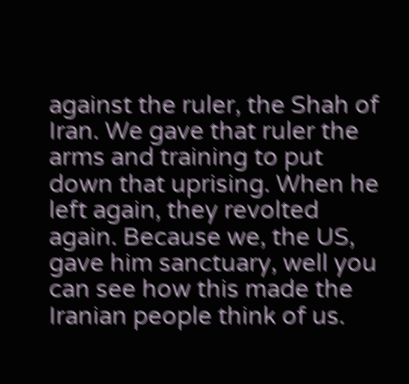against the ruler, the Shah of Iran. We gave that ruler the arms and training to put down that uprising. When he left again, they revolted again. Because we, the US, gave him sanctuary, well you can see how this made the Iranian people think of us.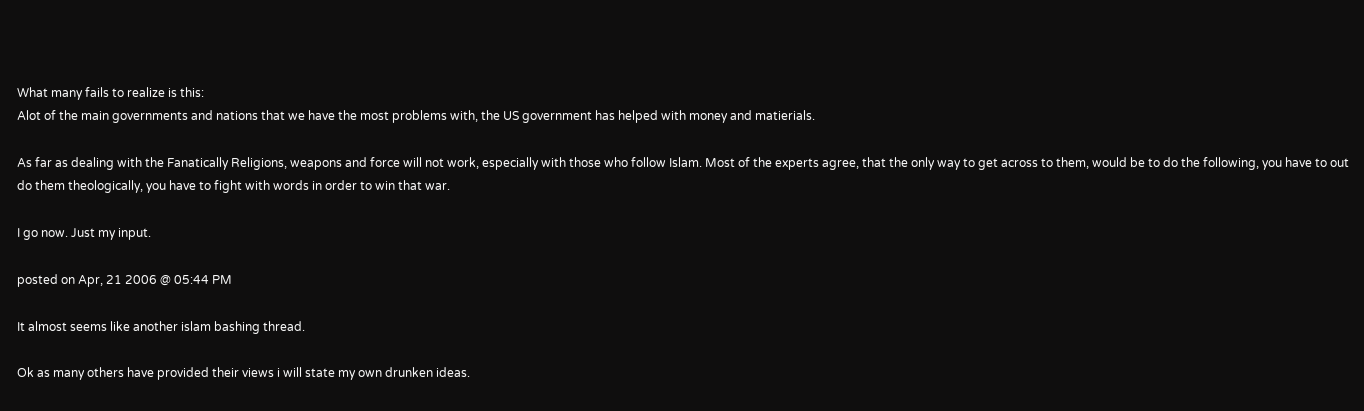What many fails to realize is this:
Alot of the main governments and nations that we have the most problems with, the US government has helped with money and matierials.

As far as dealing with the Fanatically Religions, weapons and force will not work, especially with those who follow Islam. Most of the experts agree, that the only way to get across to them, would be to do the following, you have to out do them theologically, you have to fight with words in order to win that war.

I go now. Just my input.

posted on Apr, 21 2006 @ 05:44 PM

It almost seems like another islam bashing thread.

Ok as many others have provided their views i will state my own drunken ideas.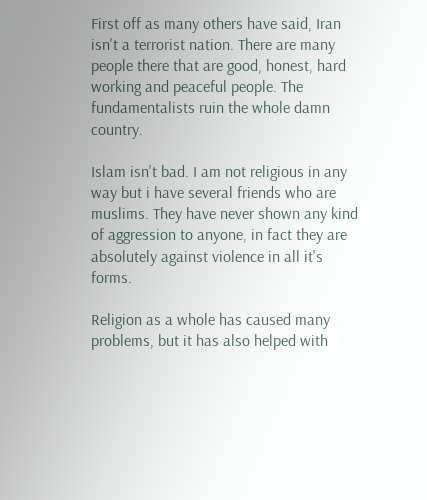First off as many others have said, Iran isn't a terrorist nation. There are many people there that are good, honest, hard working and peaceful people. The fundamentalists ruin the whole damn country.

Islam isn't bad. I am not religious in any way but i have several friends who are muslims. They have never shown any kind of aggression to anyone, in fact they are absolutely against violence in all it's forms.

Religion as a whole has caused many problems, but it has also helped with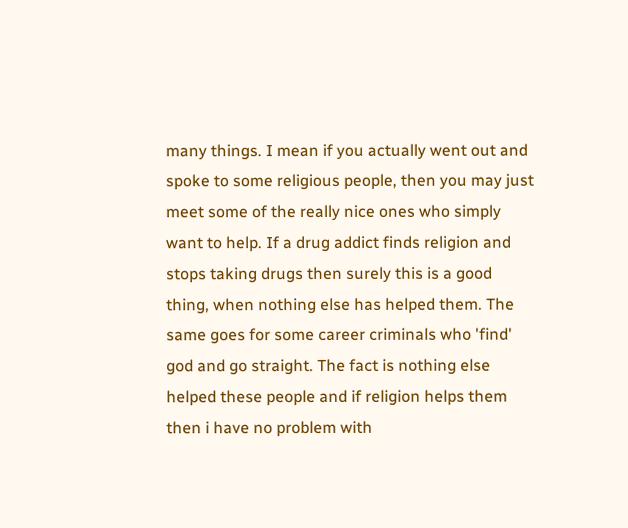many things. I mean if you actually went out and spoke to some religious people, then you may just meet some of the really nice ones who simply want to help. If a drug addict finds religion and stops taking drugs then surely this is a good thing, when nothing else has helped them. The same goes for some career criminals who 'find' god and go straight. The fact is nothing else helped these people and if religion helps them then i have no problem with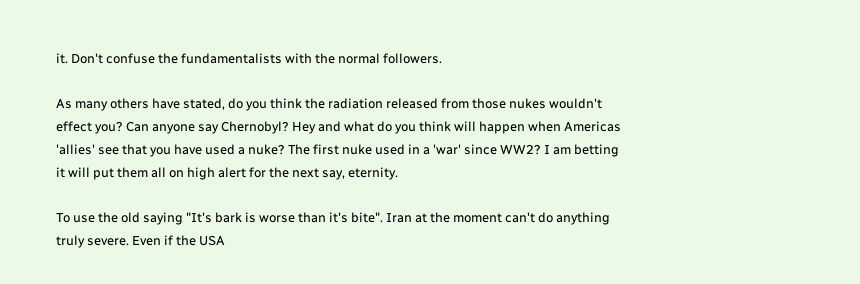it. Don't confuse the fundamentalists with the normal followers.

As many others have stated, do you think the radiation released from those nukes wouldn't effect you? Can anyone say Chernobyl? Hey and what do you think will happen when Americas 'allies' see that you have used a nuke? The first nuke used in a 'war' since WW2? I am betting it will put them all on high alert for the next say, eternity.

To use the old saying "It's bark is worse than it's bite". Iran at the moment can't do anything truly severe. Even if the USA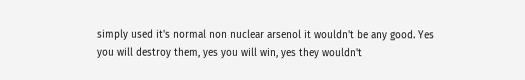simply used it's normal non nuclear arsenol it wouldn't be any good. Yes you will destroy them, yes you will win, yes they wouldn't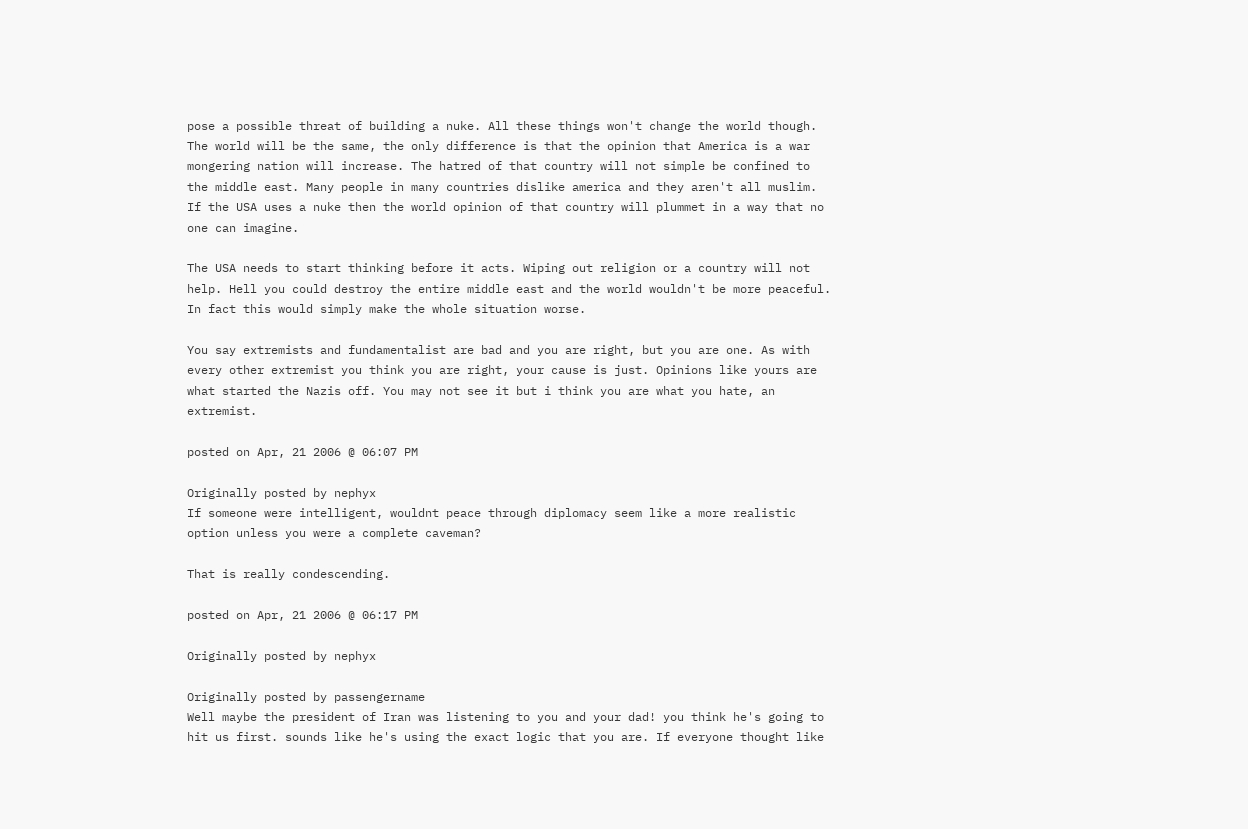pose a possible threat of building a nuke. All these things won't change the world though. The world will be the same, the only difference is that the opinion that America is a war mongering nation will increase. The hatred of that country will not simple be confined to the middle east. Many people in many countries dislike america and they aren't all muslim. If the USA uses a nuke then the world opinion of that country will plummet in a way that no one can imagine.

The USA needs to start thinking before it acts. Wiping out religion or a country will not help. Hell you could destroy the entire middle east and the world wouldn't be more peaceful. In fact this would simply make the whole situation worse.

You say extremists and fundamentalist are bad and you are right, but you are one. As with every other extremist you think you are right, your cause is just. Opinions like yours are what started the Nazis off. You may not see it but i think you are what you hate, an extremist.

posted on Apr, 21 2006 @ 06:07 PM

Originally posted by nephyx
If someone were intelligent, wouldnt peace through diplomacy seem like a more realistic option unless you were a complete caveman?

That is really condescending.

posted on Apr, 21 2006 @ 06:17 PM

Originally posted by nephyx

Originally posted by passengername
Well maybe the president of Iran was listening to you and your dad! you think he's going to hit us first. sounds like he's using the exact logic that you are. If everyone thought like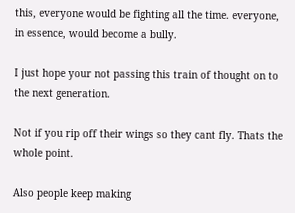this, everyone would be fighting all the time. everyone, in essence, would become a bully.

I just hope your not passing this train of thought on to the next generation.

Not if you rip off their wings so they cant fly. Thats the whole point.

Also people keep making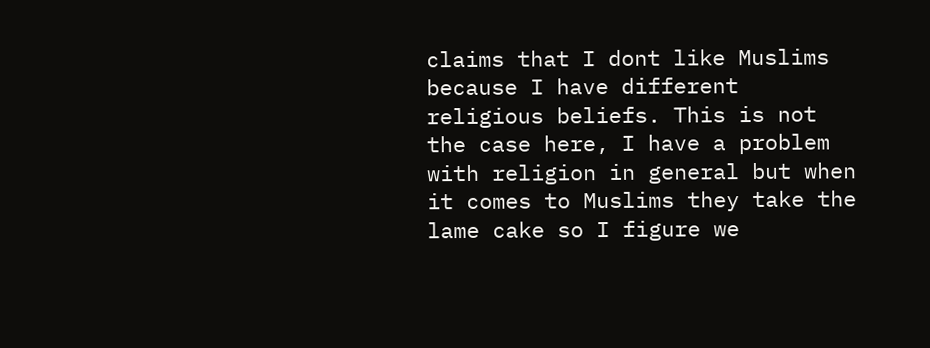claims that I dont like Muslims because I have different religious beliefs. This is not the case here, I have a problem with religion in general but when it comes to Muslims they take the lame cake so I figure we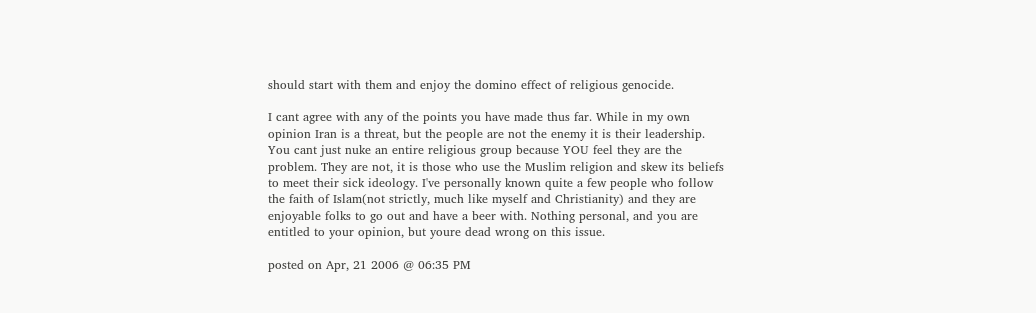should start with them and enjoy the domino effect of religious genocide.

I cant agree with any of the points you have made thus far. While in my own opinion Iran is a threat, but the people are not the enemy it is their leadership. You cant just nuke an entire religious group because YOU feel they are the problem. They are not, it is those who use the Muslim religion and skew its beliefs to meet their sick ideology. I've personally known quite a few people who follow the faith of Islam(not strictly, much like myself and Christianity) and they are enjoyable folks to go out and have a beer with. Nothing personal, and you are entitled to your opinion, but youre dead wrong on this issue.

posted on Apr, 21 2006 @ 06:35 PM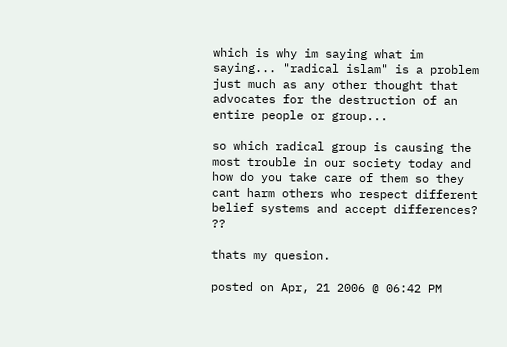which is why im saying what im saying... "radical islam" is a problem just much as any other thought that advocates for the destruction of an entire people or group...

so which radical group is causing the most trouble in our society today and how do you take care of them so they cant harm others who respect different belief systems and accept differences? ??

thats my quesion.

posted on Apr, 21 2006 @ 06:42 PM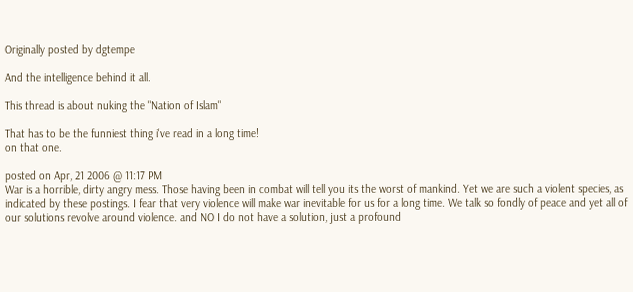Originally posted by dgtempe

And the intelligence behind it all.

This thread is about nuking the "Nation of Islam"

That has to be the funniest thing i've read in a long time!
on that one.

posted on Apr, 21 2006 @ 11:17 PM
War is a horrible, dirty angry mess. Those having been in combat will tell you its the worst of mankind. Yet we are such a violent species, as indicated by these postings. I fear that very violence will make war inevitable for us for a long time. We talk so fondly of peace and yet all of our solutions revolve around violence. and NO I do not have a solution, just a profound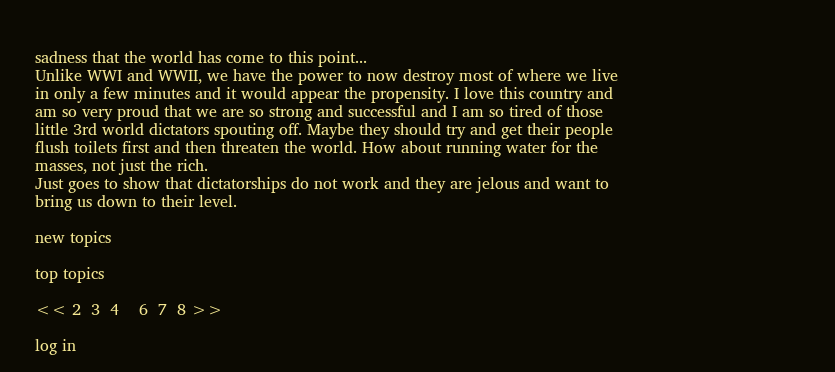sadness that the world has come to this point...
Unlike WWI and WWII, we have the power to now destroy most of where we live in only a few minutes and it would appear the propensity. I love this country and am so very proud that we are so strong and successful and I am so tired of those little 3rd world dictators spouting off. Maybe they should try and get their people flush toilets first and then threaten the world. How about running water for the masses, not just the rich.
Just goes to show that dictatorships do not work and they are jelous and want to bring us down to their level.

new topics

top topics

<< 2  3  4    6  7  8 >>

log in